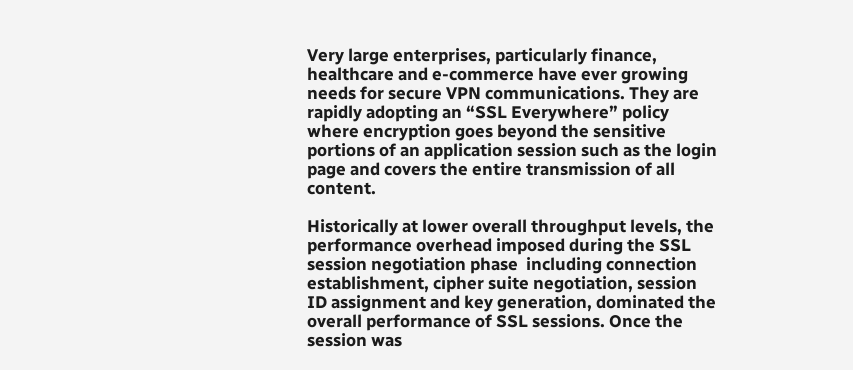Very large enterprises, particularly finance, healthcare and e-commerce have ever growing needs for secure VPN communications. They are rapidly adopting an “SSL Everywhere” policy where encryption goes beyond the sensitive portions of an application session such as the login page and covers the entire transmission of all content.

Historically at lower overall throughput levels, the performance overhead imposed during the SSL session negotiation phase  including connection establishment, cipher suite negotiation, session ID assignment and key generation, dominated the overall performance of SSL sessions. Once the session was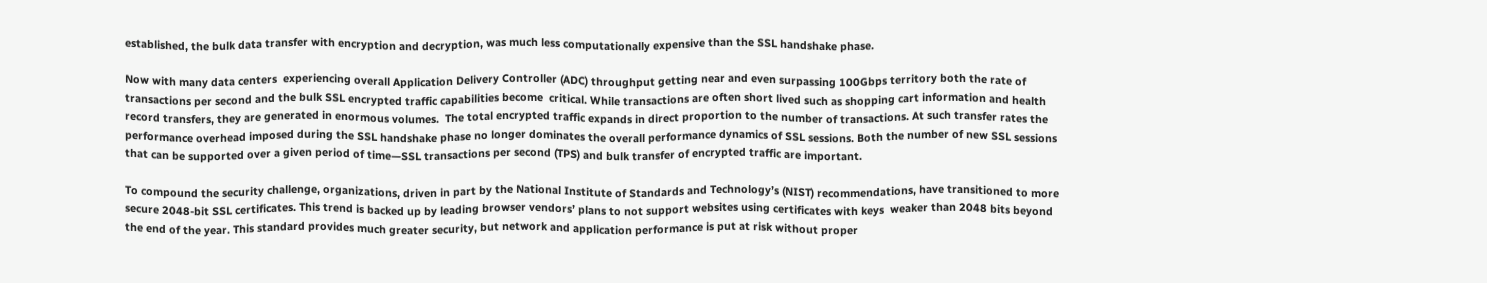established, the bulk data transfer with encryption and decryption, was much less computationally expensive than the SSL handshake phase.

Now with many data centers  experiencing overall Application Delivery Controller (ADC) throughput getting near and even surpassing 100Gbps territory both the rate of transactions per second and the bulk SSL encrypted traffic capabilities become  critical. While transactions are often short lived such as shopping cart information and health record transfers, they are generated in enormous volumes.  The total encrypted traffic expands in direct proportion to the number of transactions. At such transfer rates the performance overhead imposed during the SSL handshake phase no longer dominates the overall performance dynamics of SSL sessions. Both the number of new SSL sessions that can be supported over a given period of time—SSL transactions per second (TPS) and bulk transfer of encrypted traffic are important.

To compound the security challenge, organizations, driven in part by the National Institute of Standards and Technology’s (NIST) recommendations, have transitioned to more secure 2048-bit SSL certificates. This trend is backed up by leading browser vendors’ plans to not support websites using certificates with keys  weaker than 2048 bits beyond the end of the year. This standard provides much greater security, but network and application performance is put at risk without proper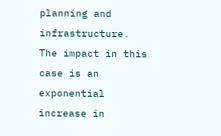planning and infrastructure. The impact in this case is an  exponential increase in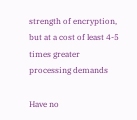strength of encryption, but at a cost of least 4-5 times greater  processing demands

Have no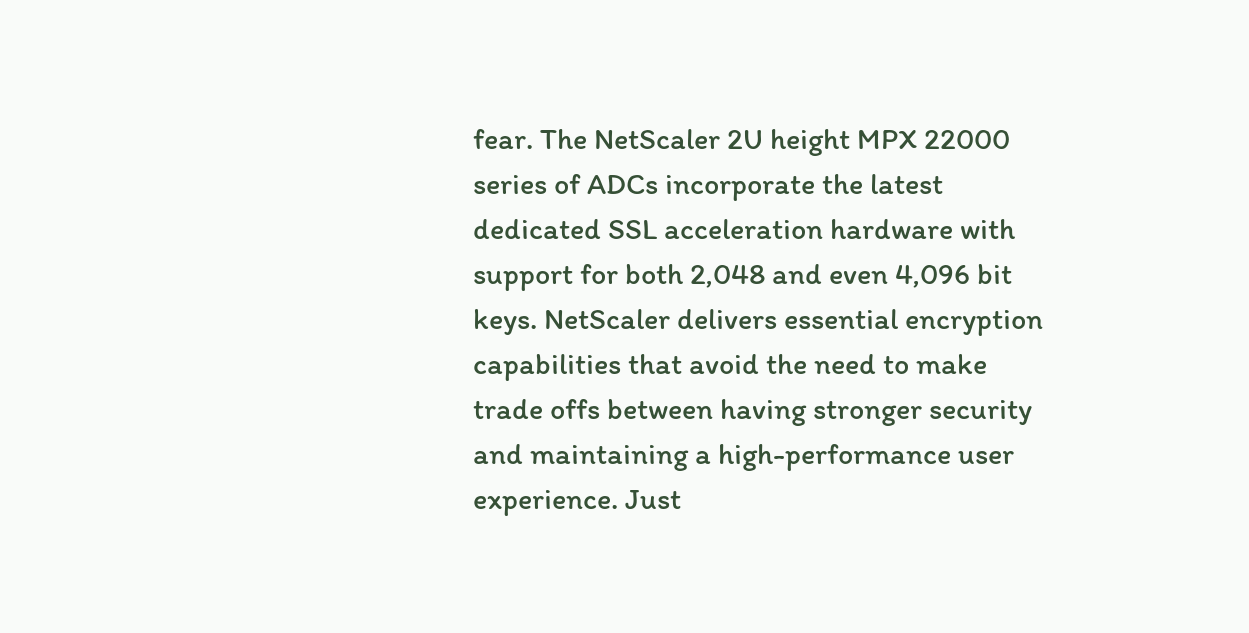fear. The NetScaler 2U height MPX 22000 series of ADCs incorporate the latest dedicated SSL acceleration hardware with support for both 2,048 and even 4,096 bit keys. NetScaler delivers essential encryption capabilities that avoid the need to make trade offs between having stronger security and maintaining a high-performance user experience. Just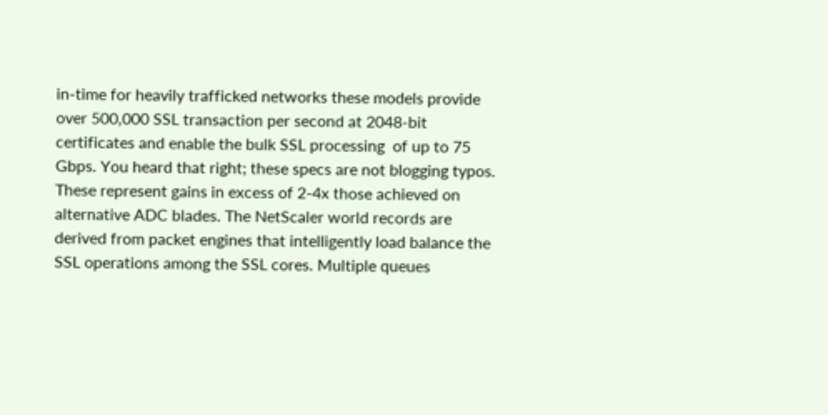in-time for heavily trafficked networks these models provide over 500,000 SSL transaction per second at 2048-bit certificates and enable the bulk SSL processing  of up to 75 Gbps. You heard that right; these specs are not blogging typos. These represent gains in excess of 2-4x those achieved on alternative ADC blades. The NetScaler world records are derived from packet engines that intelligently load balance the SSL operations among the SSL cores. Multiple queues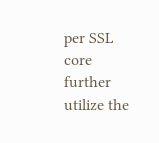per SSL core further utilize the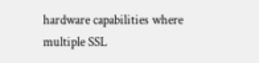hardware capabilities where multiple SSL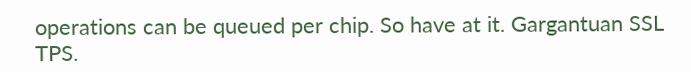operations can be queued per chip. So have at it. Gargantuan SSL TPS.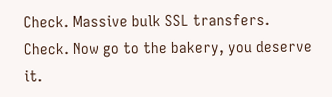Check. Massive bulk SSL transfers. Check. Now go to the bakery, you deserve it.